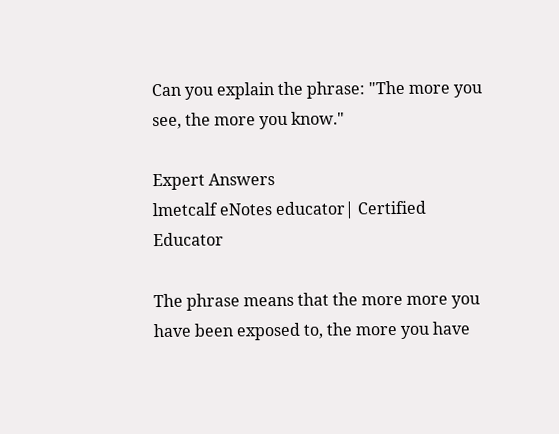Can you explain the phrase: "The more you see, the more you know."

Expert Answers
lmetcalf eNotes educator| Certified Educator

The phrase means that the more more you have been exposed to, the more you have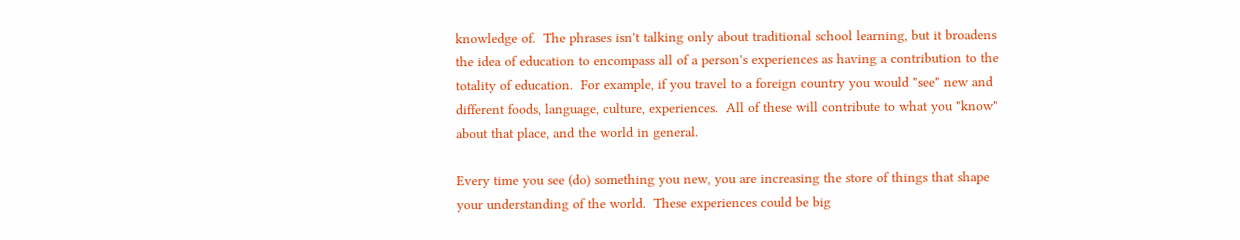knowledge of.  The phrases isn't talking only about traditional school learning, but it broadens the idea of education to encompass all of a person's experiences as having a contribution to the totality of education.  For example, if you travel to a foreign country you would "see" new and different foods, language, culture, experiences.  All of these will contribute to what you "know" about that place, and the world in general.

Every time you see (do) something you new, you are increasing the store of things that shape your understanding of the world.  These experiences could be big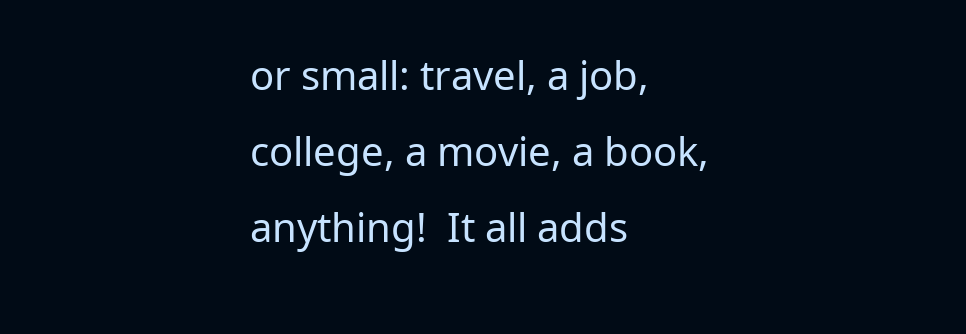or small: travel, a job, college, a movie, a book, anything!  It all adds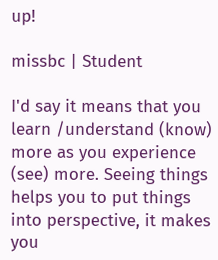up!

missbc | Student

I'd say it means that you learn /understand (know) more as you experience (see) more. Seeing things helps you to put things into perspective, it makes you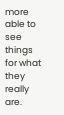more able to see things for what they really are.